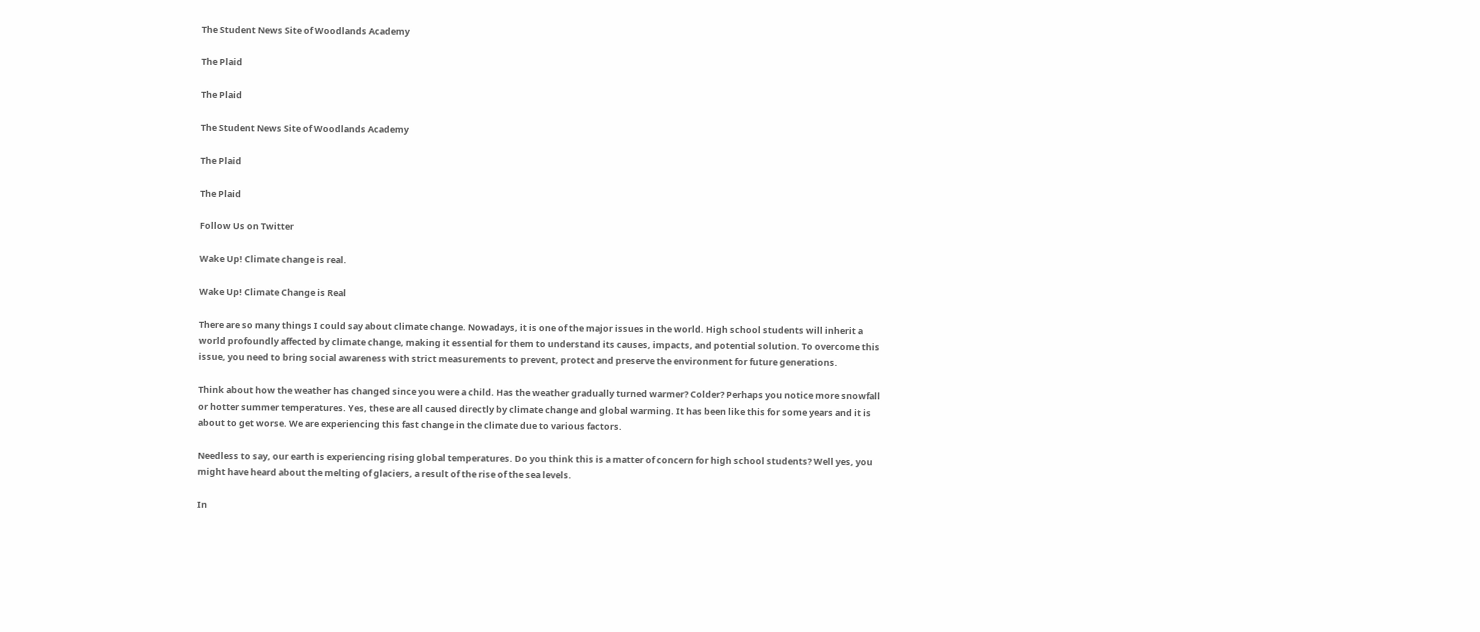The Student News Site of Woodlands Academy

The Plaid

The Plaid

The Student News Site of Woodlands Academy

The Plaid

The Plaid

Follow Us on Twitter

Wake Up! Climate change is real.

Wake Up! Climate Change is Real

There are so many things I could say about climate change. Nowadays, it is one of the major issues in the world. High school students will inherit a world profoundly affected by climate change, making it essential for them to understand its causes, impacts, and potential solution. To overcome this issue, you need to bring social awareness with strict measurements to prevent, protect and preserve the environment for future generations.

Think about how the weather has changed since you were a child. Has the weather gradually turned warmer? Colder? Perhaps you notice more snowfall or hotter summer temperatures. Yes, these are all caused directly by climate change and global warming. It has been like this for some years and it is about to get worse. We are experiencing this fast change in the climate due to various factors.

Needless to say, our earth is experiencing rising global temperatures. Do you think this is a matter of concern for high school students? Well yes, you might have heard about the melting of glaciers, a result of the rise of the sea levels.

In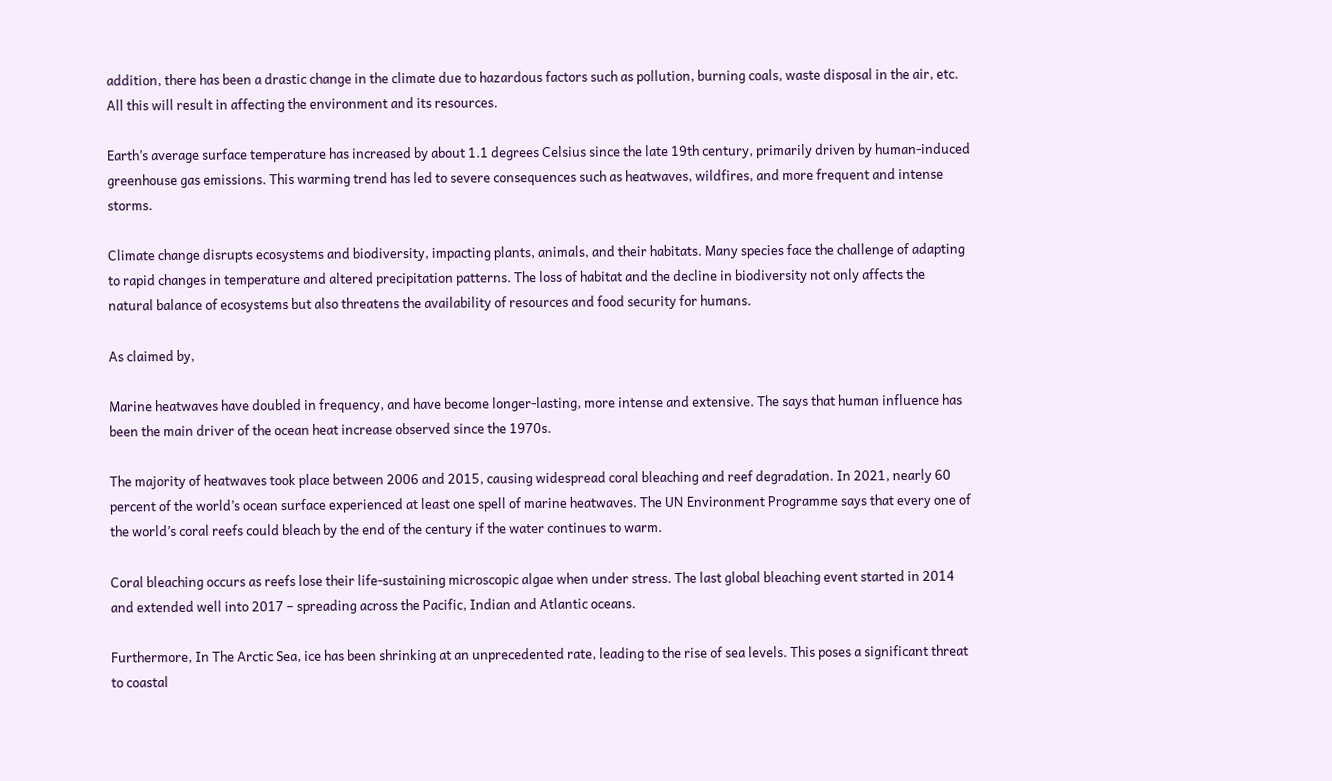addition, there has been a drastic change in the climate due to hazardous factors such as pollution, burning coals, waste disposal in the air, etc. All this will result in affecting the environment and its resources.

Earth’s average surface temperature has increased by about 1.1 degrees Celsius since the late 19th century, primarily driven by human-induced greenhouse gas emissions. This warming trend has led to severe consequences such as heatwaves, wildfires, and more frequent and intense storms.

Climate change disrupts ecosystems and biodiversity, impacting plants, animals, and their habitats. Many species face the challenge of adapting to rapid changes in temperature and altered precipitation patterns. The loss of habitat and the decline in biodiversity not only affects the natural balance of ecosystems but also threatens the availability of resources and food security for humans.

As claimed by,

Marine heatwaves have doubled in frequency, and have become longer-lasting, more intense and extensive. The says that human influence has been the main driver of the ocean heat increase observed since the 1970s.

The majority of heatwaves took place between 2006 and 2015, causing widespread coral bleaching and reef degradation. In 2021, nearly 60 percent of the world’s ocean surface experienced at least one spell of marine heatwaves. The UN Environment Programme says that every one of the world’s coral reefs could bleach by the end of the century if the water continues to warm.

Coral bleaching occurs as reefs lose their life-sustaining microscopic algae when under stress. The last global bleaching event started in 2014 and extended well into 2017 – spreading across the Pacific, Indian and Atlantic oceans.

Furthermore, In The Arctic Sea, ice has been shrinking at an unprecedented rate, leading to the rise of sea levels. This poses a significant threat to coastal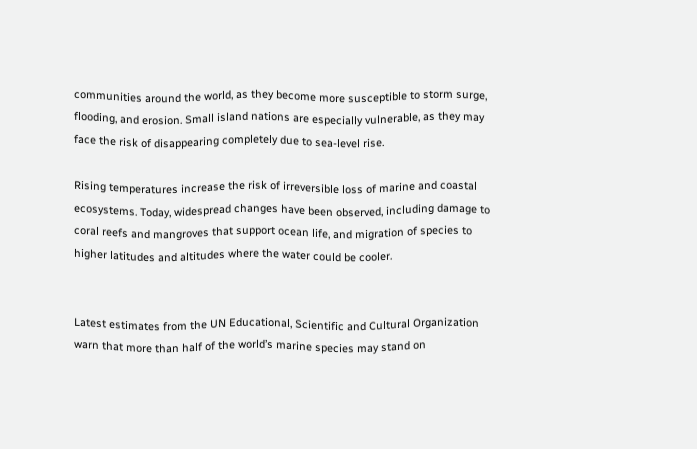communities around the world, as they become more susceptible to storm surge, flooding, and erosion. Small island nations are especially vulnerable, as they may face the risk of disappearing completely due to sea-level rise.

Rising temperatures increase the risk of irreversible loss of marine and coastal ecosystems. Today, widespread changes have been observed, including damage to coral reefs and mangroves that support ocean life, and migration of species to higher latitudes and altitudes where the water could be cooler.


Latest estimates from the UN Educational, Scientific and Cultural Organization warn that more than half of the world’s marine species may stand on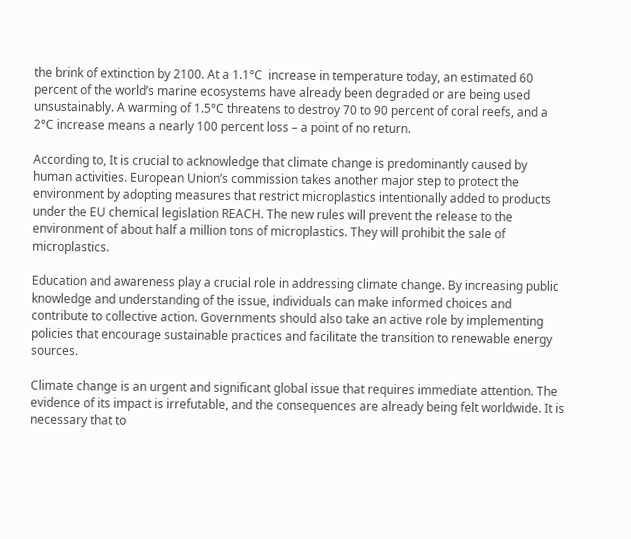the brink of extinction by 2100. At a 1.1°C  increase in temperature today, an estimated 60 percent of the world’s marine ecosystems have already been degraded or are being used unsustainably. A warming of 1.5°C threatens to destroy 70 to 90 percent of coral reefs, and a 2°C increase means a nearly 100 percent loss – a point of no return.

According to, It is crucial to acknowledge that climate change is predominantly caused by human activities. European Union’s commission takes another major step to protect the environment by adopting measures that restrict microplastics intentionally added to products under the EU chemical legislation REACH. The new rules will prevent the release to the environment of about half a million tons of microplastics. They will prohibit the sale of microplastics.

Education and awareness play a crucial role in addressing climate change. By increasing public knowledge and understanding of the issue, individuals can make informed choices and contribute to collective action. Governments should also take an active role by implementing policies that encourage sustainable practices and facilitate the transition to renewable energy sources.

Climate change is an urgent and significant global issue that requires immediate attention. The evidence of its impact is irrefutable, and the consequences are already being felt worldwide. It is necessary that to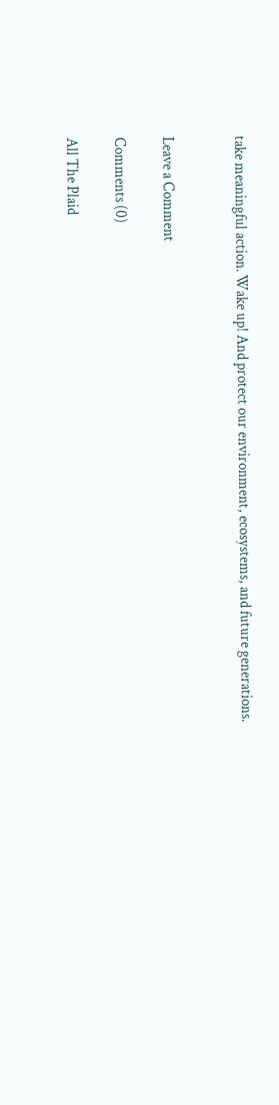take meaningful action. Wake up! And protect our environment, ecosystems, and future generations.


Leave a Comment

Comments (0)

All The Plaid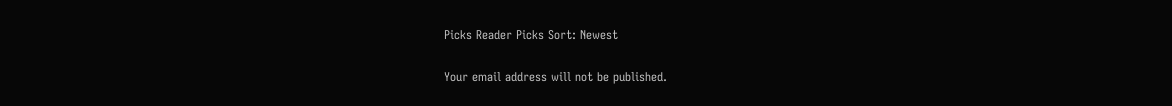Picks Reader Picks Sort: Newest

Your email address will not be published.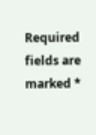Required fields are marked *